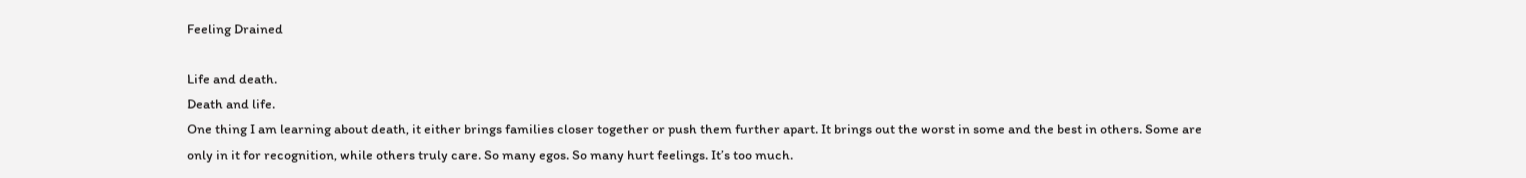Feeling Drained

Life and death.
Death and life.
One thing I am learning about death, it either brings families closer together or push them further apart. It brings out the worst in some and the best in others. Some are only in it for recognition, while others truly care. So many egos. So many hurt feelings. It’s too much.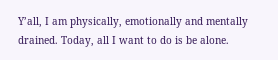Y’all, I am physically, emotionally and mentally drained. Today, all I want to do is be alone.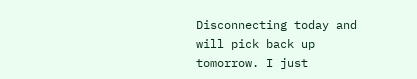Disconnecting today and will pick back up tomorrow. I just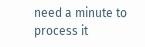need a minute to process it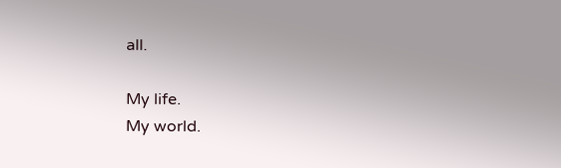all.

My life.
My world.